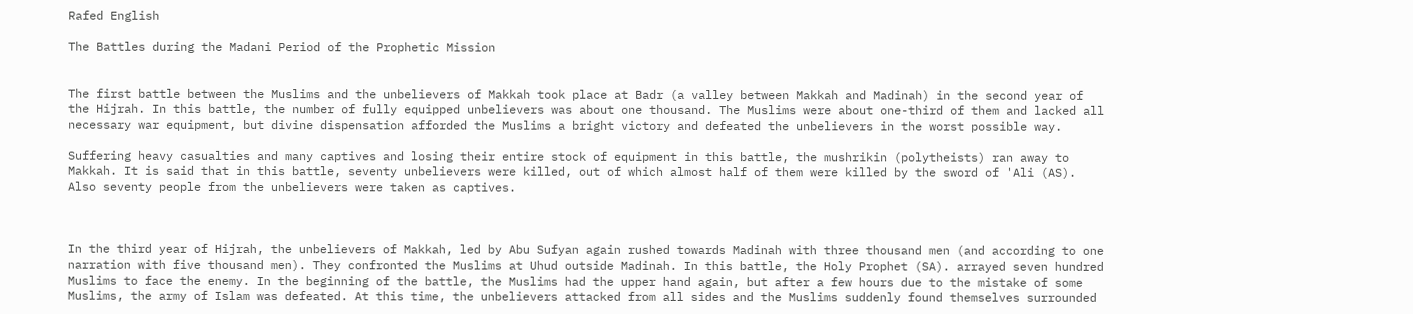Rafed English

The Battles during the Madani Period of the Prophetic Mission


The first battle between the Muslims and the unbelievers of Makkah took place at Badr (a valley between Makkah and Madinah) in the second year of the Hijrah. In this battle, the number of fully equipped unbelievers was about one thousand. The Muslims were about one-third of them and lacked all necessary war equipment, but divine dispensation afforded the Muslims a bright victory and defeated the unbelievers in the worst possible way.

Suffering heavy casualties and many captives and losing their entire stock of equipment in this battle, the mushrikin (polytheists) ran away to Makkah. It is said that in this battle, seventy unbelievers were killed, out of which almost half of them were killed by the sword of 'Ali (AS). Also seventy people from the unbelievers were taken as captives.



In the third year of Hijrah, the unbelievers of Makkah, led by Abu Sufyan again rushed towards Madinah with three thousand men (and according to one narration with five thousand men). They confronted the Muslims at Uhud outside Madinah. In this battle, the Holy Prophet (SA). arrayed seven hundred Muslims to face the enemy. In the beginning of the battle, the Muslims had the upper hand again, but after a few hours due to the mistake of some Muslims, the army of Islam was defeated. At this time, the unbelievers attacked from all sides and the Muslims suddenly found themselves surrounded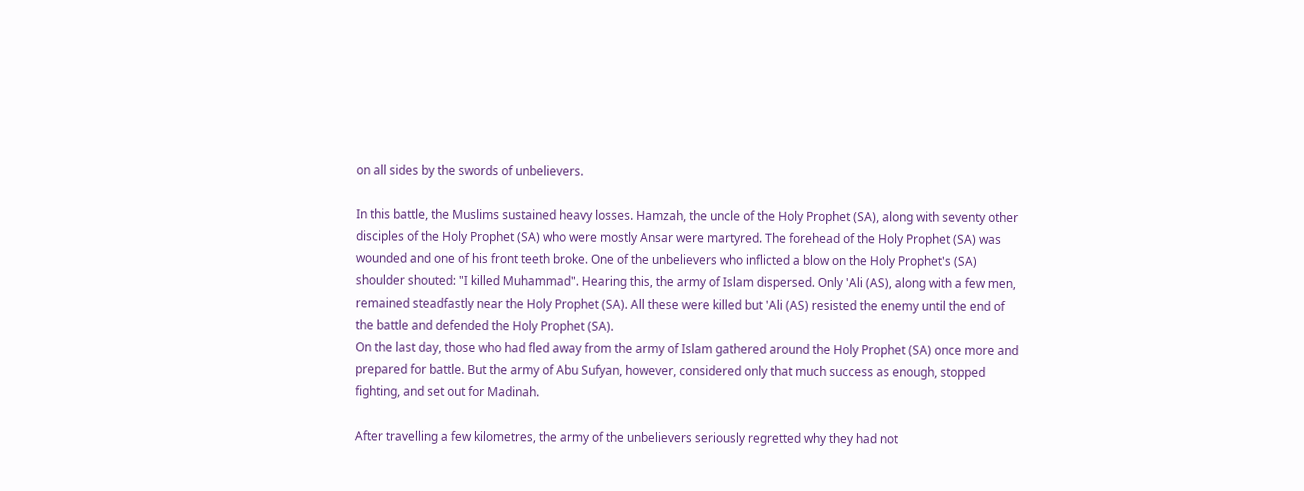on all sides by the swords of unbelievers.

In this battle, the Muslims sustained heavy losses. Hamzah, the uncle of the Holy Prophet (SA), along with seventy other disciples of the Holy Prophet (SA) who were mostly Ansar were martyred. The forehead of the Holy Prophet (SA) was wounded and one of his front teeth broke. One of the unbelievers who inflicted a blow on the Holy Prophet's (SA) shoulder shouted: "I killed Muhammad". Hearing this, the army of Islam dispersed. Only 'Ali (AS), along with a few men, remained steadfastly near the Holy Prophet (SA). All these were killed but 'Ali (AS) resisted the enemy until the end of the battle and defended the Holy Prophet (SA).
On the last day, those who had fled away from the army of Islam gathered around the Holy Prophet (SA) once more and prepared for battle. But the army of Abu Sufyan, however, considered only that much success as enough, stopped fighting, and set out for Madinah.

After travelling a few kilometres, the army of the unbelievers seriously regretted why they had not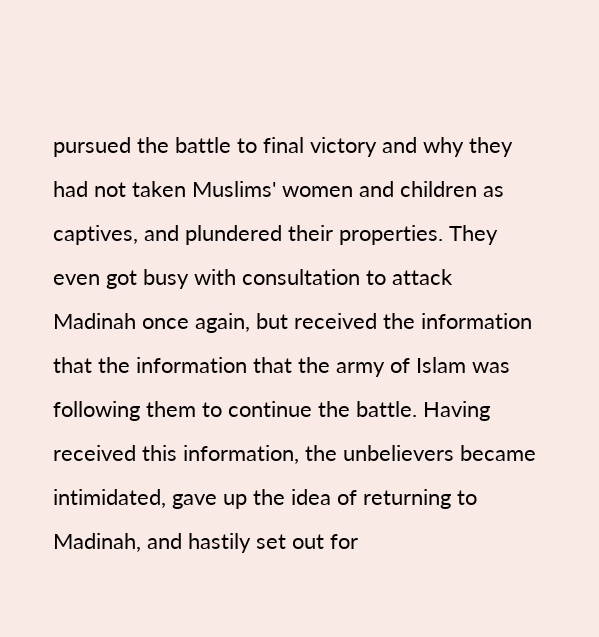pursued the battle to final victory and why they had not taken Muslims' women and children as captives, and plundered their properties. They even got busy with consultation to attack Madinah once again, but received the information that the information that the army of Islam was following them to continue the battle. Having received this information, the unbelievers became intimidated, gave up the idea of returning to Madinah, and hastily set out for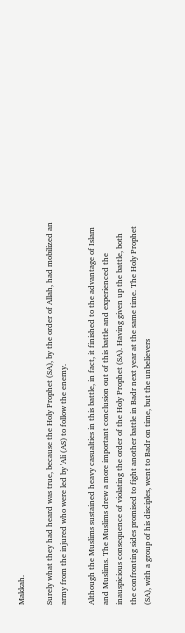Makkah.

Surely what they had heard was true, because the Holy Prophet (SA), by the order of Allah, had mobilized an army from the injured who were led by 'Ali (AS) to follow the enemy.

Although the Muslims sustained heavy casualties in this battle, in fact, it finished to the advantage of Islam and Muslims. The Muslims drew a more important conclusion out of this battle and experienced the inauspicious consequence of violating the order of the Holy Prophet (SA). Having given up the battle, both the confronting sides promised to fight another battle in Badr next year at the same time. The Holy Prophet (SA), with a group of his disciples, went to Badr on time, but the unbelievers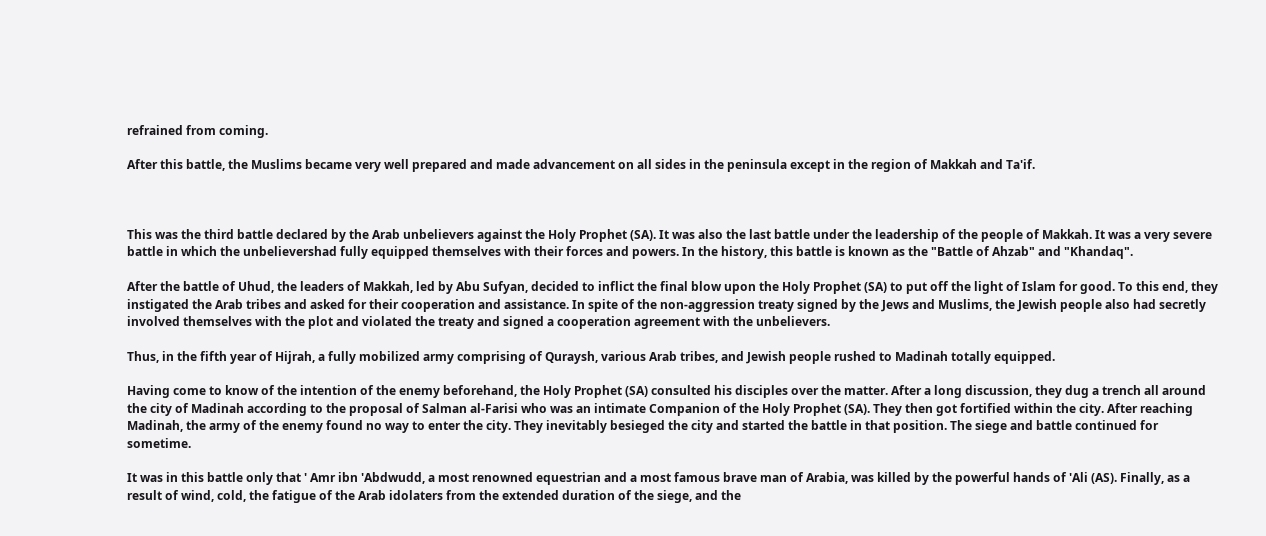refrained from coming.

After this battle, the Muslims became very well prepared and made advancement on all sides in the peninsula except in the region of Makkah and Ta'if.



This was the third battle declared by the Arab unbelievers against the Holy Prophet (SA). It was also the last battle under the leadership of the people of Makkah. It was a very severe battle in which the unbelievershad fully equipped themselves with their forces and powers. In the history, this battle is known as the "Battle of Ahzab" and "Khandaq".

After the battle of Uhud, the leaders of Makkah, led by Abu Sufyan, decided to inflict the final blow upon the Holy Prophet (SA) to put off the light of Islam for good. To this end, they instigated the Arab tribes and asked for their cooperation and assistance. In spite of the non-aggression treaty signed by the Jews and Muslims, the Jewish people also had secretly involved themselves with the plot and violated the treaty and signed a cooperation agreement with the unbelievers.

Thus, in the fifth year of Hijrah, a fully mobilized army comprising of Quraysh, various Arab tribes, and Jewish people rushed to Madinah totally equipped.

Having come to know of the intention of the enemy beforehand, the Holy Prophet (SA) consulted his disciples over the matter. After a long discussion, they dug a trench all around the city of Madinah according to the proposal of Salman al-Farisi who was an intimate Companion of the Holy Prophet (SA). They then got fortified within the city. After reaching Madinah, the army of the enemy found no way to enter the city. They inevitably besieged the city and started the battle in that position. The siege and battle continued for sometime.

It was in this battle only that ' Amr ibn 'Abdwudd, a most renowned equestrian and a most famous brave man of Arabia, was killed by the powerful hands of 'Ali (AS). Finally, as a result of wind, cold, the fatigue of the Arab idolaters from the extended duration of the siege, and the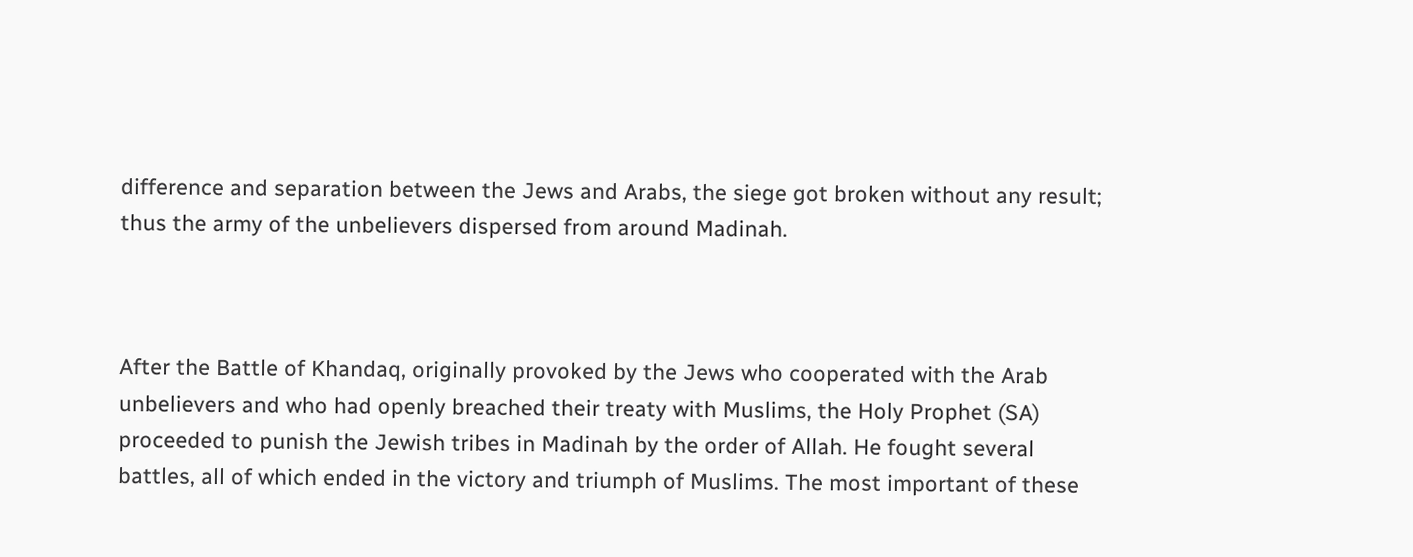difference and separation between the Jews and Arabs, the siege got broken without any result; thus the army of the unbelievers dispersed from around Madinah.



After the Battle of Khandaq, originally provoked by the Jews who cooperated with the Arab unbelievers and who had openly breached their treaty with Muslims, the Holy Prophet (SA) proceeded to punish the Jewish tribes in Madinah by the order of Allah. He fought several battles, all of which ended in the victory and triumph of Muslims. The most important of these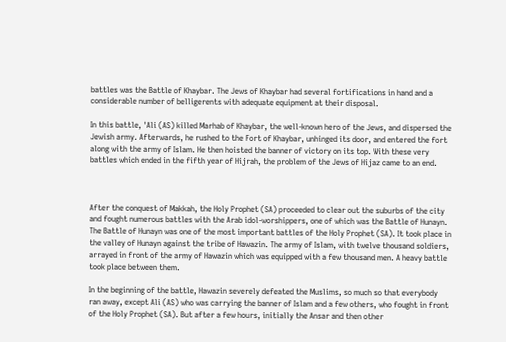battles was the Battle of Khaybar. The Jews of Khaybar had several fortifications in hand and a considerable number of belligerents with adequate equipment at their disposal.

In this battle, 'Ali (AS) killed Marhab of Khaybar, the well-known hero of the Jews, and dispersed the Jewish army. Afterwards, he rushed to the Fort of Khaybar, unhinged its door, and entered the fort along with the army of Islam. He then hoisted the banner of victory on its top. With these very battles which ended in the fifth year of Hijrah, the problem of the Jews of Hijaz came to an end.



After the conquest of Makkah, the Holy Prophet (SA) proceeded to clear out the suburbs of the city and fought numerous battles with the Arab idol-worshippers, one of which was the Battle of Hunayn.
The Battle of Hunayn was one of the most important battles of the Holy Prophet (SA). It took place in the valley of Hunayn against the tribe of Hawazin. The army of Islam, with twelve thousand soldiers, arrayed in front of the army of Hawazin which was equipped with a few thousand men. A heavy battle took place between them.

In the beginning of the battle, Hawazin severely defeated the Muslims, so much so that everybody ran away, except Ali (AS) who was carrying the banner of Islam and a few others, who fought in front of the Holy Prophet (SA). But after a few hours, initially the Ansar and then other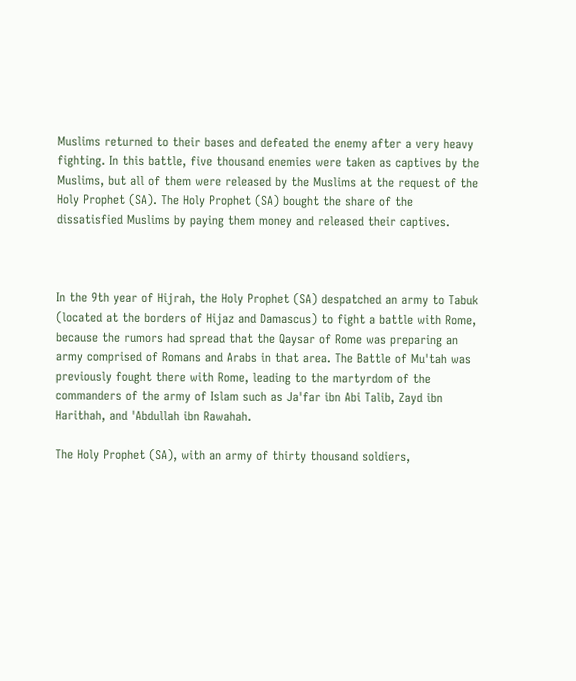Muslims returned to their bases and defeated the enemy after a very heavy fighting. In this battle, five thousand enemies were taken as captives by the Muslims, but all of them were released by the Muslims at the request of the Holy Prophet (SA). The Holy Prophet (SA) bought the share of the dissatisfied Muslims by paying them money and released their captives.



In the 9th year of Hijrah, the Holy Prophet (SA) despatched an army to Tabuk (located at the borders of Hijaz and Damascus) to fight a battle with Rome, because the rumors had spread that the Qaysar of Rome was preparing an army comprised of Romans and Arabs in that area. The Battle of Mu'tah was previously fought there with Rome, leading to the martyrdom of the commanders of the army of Islam such as Ja'far ibn Abi Talib, Zayd ibn Harithah, and 'Abdullah ibn Rawahah.

The Holy Prophet (SA), with an army of thirty thousand soldiers,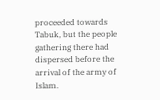proceeded towards Tabuk, but the people gathering there had dispersed before the arrival of the army of Islam.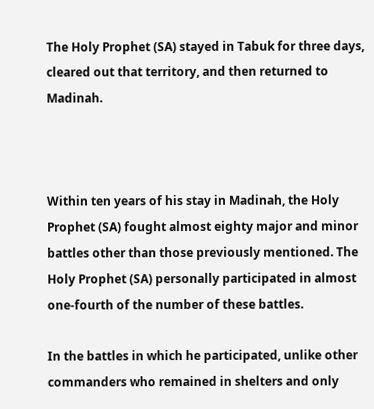The Holy Prophet (SA) stayed in Tabuk for three days, cleared out that territory, and then returned to Madinah.



Within ten years of his stay in Madinah, the Holy Prophet (SA) fought almost eighty major and minor battles other than those previously mentioned. The Holy Prophet (SA) personally participated in almost one-fourth of the number of these battles.

In the battles in which he participated, unlike other commanders who remained in shelters and only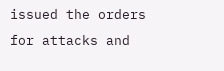issued the orders for attacks and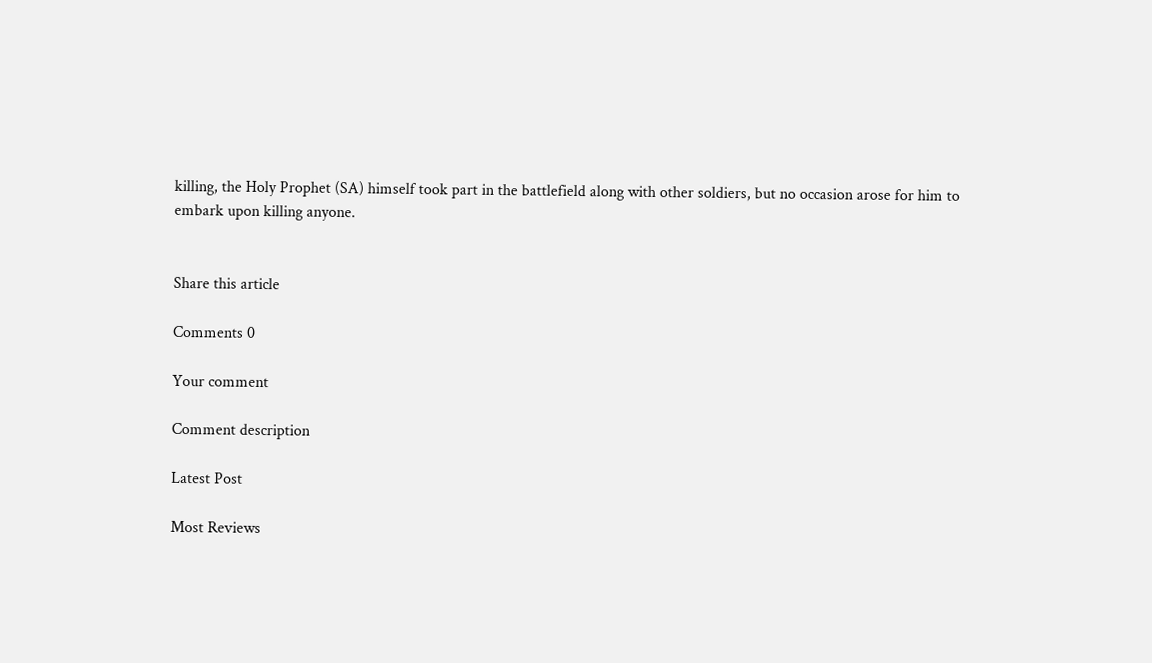killing, the Holy Prophet (SA) himself took part in the battlefield along with other soldiers, but no occasion arose for him to embark upon killing anyone.


Share this article

Comments 0

Your comment

Comment description

Latest Post

Most Reviews